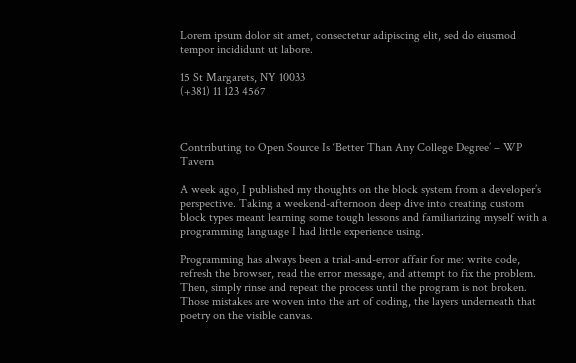Lorem ipsum dolor sit amet, consectetur adipiscing elit, sed do eiusmod tempor incididunt ut labore.

15 St Margarets, NY 10033
(+381) 11 123 4567



Contributing to Open Source Is ‘Better Than Any College Degree’ – WP Tavern

A week ago, I published my thoughts on the block system from a developer’s perspective. Taking a weekend-afternoon deep dive into creating custom block types meant learning some tough lessons and familiarizing myself with a programming language I had little experience using.

Programming has always been a trial-and-error affair for me: write code, refresh the browser, read the error message, and attempt to fix the problem. Then, simply rinse and repeat the process until the program is not broken. Those mistakes are woven into the art of coding, the layers underneath that poetry on the visible canvas.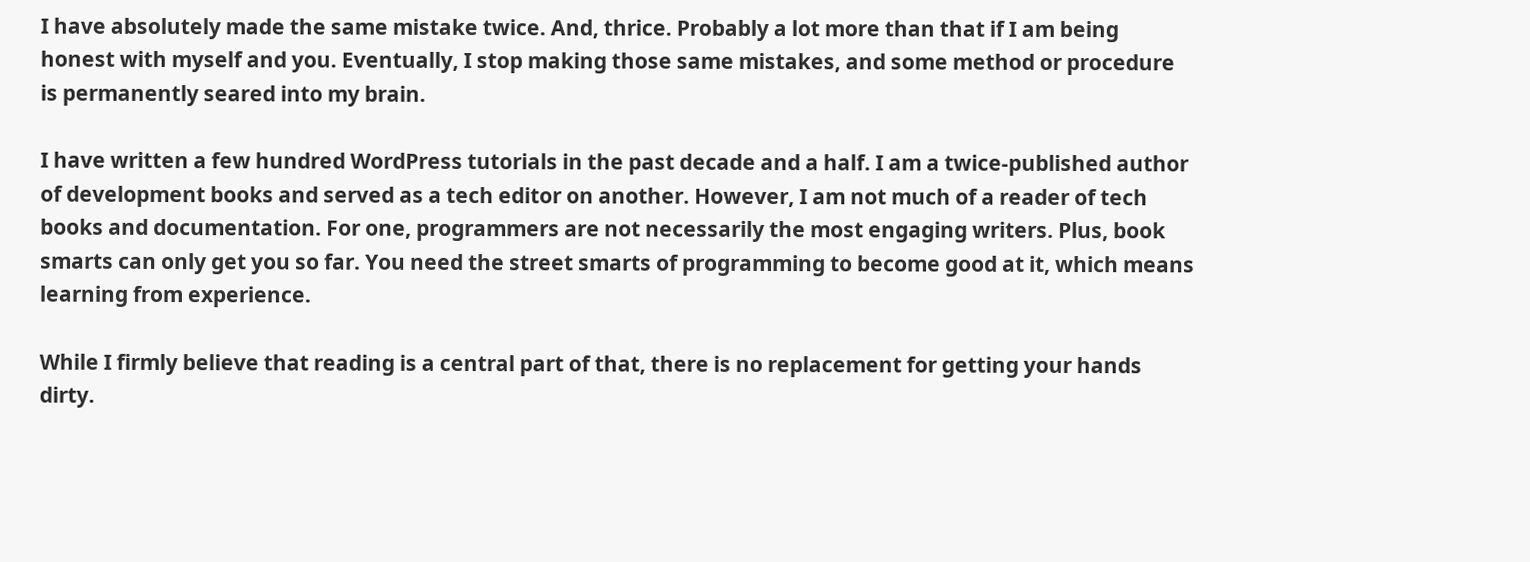I have absolutely made the same mistake twice. And, thrice. Probably a lot more than that if I am being honest with myself and you. Eventually, I stop making those same mistakes, and some method or procedure is permanently seared into my brain.

I have written a few hundred WordPress tutorials in the past decade and a half. I am a twice-published author of development books and served as a tech editor on another. However, I am not much of a reader of tech books and documentation. For one, programmers are not necessarily the most engaging writers. Plus, book smarts can only get you so far. You need the street smarts of programming to become good at it, which means learning from experience.

While I firmly believe that reading is a central part of that, there is no replacement for getting your hands dirty.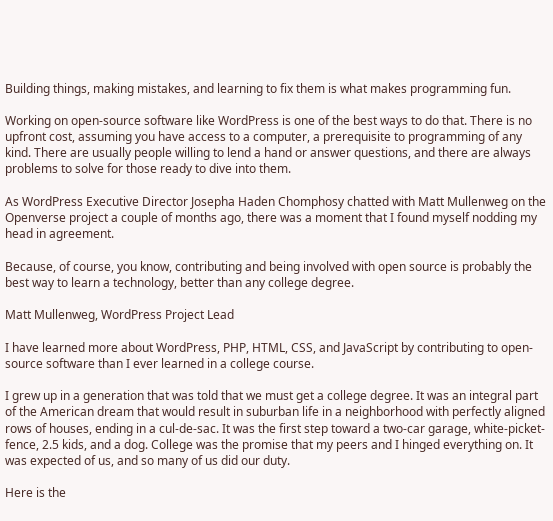Building things, making mistakes, and learning to fix them is what makes programming fun.

Working on open-source software like WordPress is one of the best ways to do that. There is no upfront cost, assuming you have access to a computer, a prerequisite to programming of any kind. There are usually people willing to lend a hand or answer questions, and there are always problems to solve for those ready to dive into them.

As WordPress Executive Director Josepha Haden Chomphosy chatted with Matt Mullenweg on the Openverse project a couple of months ago, there was a moment that I found myself nodding my head in agreement.

Because, of course, you know, contributing and being involved with open source is probably the best way to learn a technology, better than any college degree.

Matt Mullenweg, WordPress Project Lead

I have learned more about WordPress, PHP, HTML, CSS, and JavaScript by contributing to open-source software than I ever learned in a college course.

I grew up in a generation that was told that we must get a college degree. It was an integral part of the American dream that would result in suburban life in a neighborhood with perfectly aligned rows of houses, ending in a cul-de-sac. It was the first step toward a two-car garage, white-picket-fence, 2.5 kids, and a dog. College was the promise that my peers and I hinged everything on. It was expected of us, and so many of us did our duty.

Here is the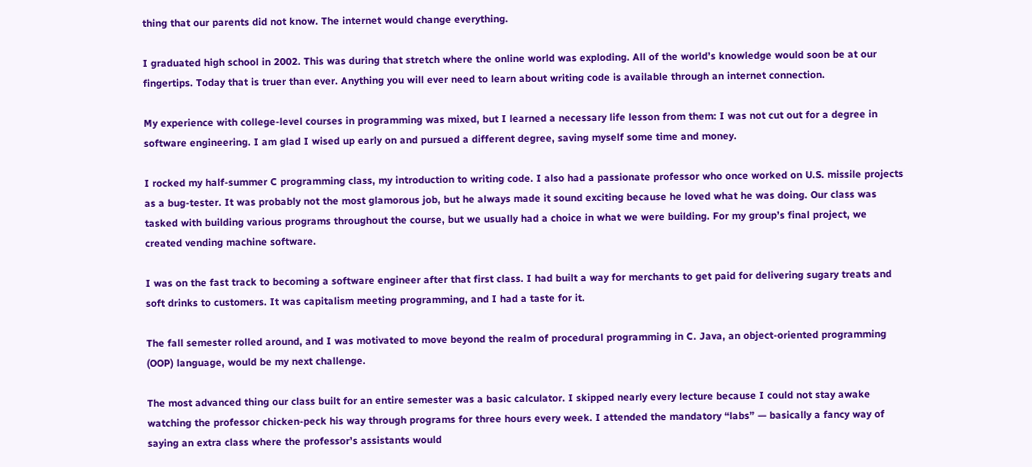thing that our parents did not know. The internet would change everything.

I graduated high school in 2002. This was during that stretch where the online world was exploding. All of the world’s knowledge would soon be at our fingertips. Today that is truer than ever. Anything you will ever need to learn about writing code is available through an internet connection.

My experience with college-level courses in programming was mixed, but I learned a necessary life lesson from them: I was not cut out for a degree in software engineering. I am glad I wised up early on and pursued a different degree, saving myself some time and money.

I rocked my half-summer C programming class, my introduction to writing code. I also had a passionate professor who once worked on U.S. missile projects as a bug-tester. It was probably not the most glamorous job, but he always made it sound exciting because he loved what he was doing. Our class was tasked with building various programs throughout the course, but we usually had a choice in what we were building. For my group’s final project, we created vending machine software.

I was on the fast track to becoming a software engineer after that first class. I had built a way for merchants to get paid for delivering sugary treats and soft drinks to customers. It was capitalism meeting programming, and I had a taste for it.

The fall semester rolled around, and I was motivated to move beyond the realm of procedural programming in C. Java, an object-oriented programming (OOP) language, would be my next challenge.

The most advanced thing our class built for an entire semester was a basic calculator. I skipped nearly every lecture because I could not stay awake watching the professor chicken-peck his way through programs for three hours every week. I attended the mandatory “labs” — basically a fancy way of saying an extra class where the professor’s assistants would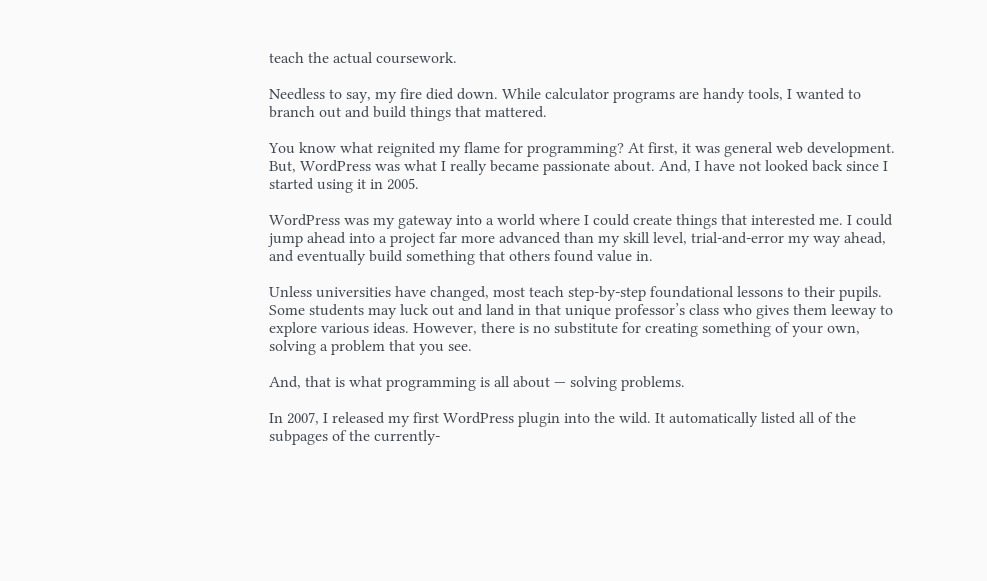teach the actual coursework.

Needless to say, my fire died down. While calculator programs are handy tools, I wanted to branch out and build things that mattered.

You know what reignited my flame for programming? At first, it was general web development. But, WordPress was what I really became passionate about. And, I have not looked back since I started using it in 2005.

WordPress was my gateway into a world where I could create things that interested me. I could jump ahead into a project far more advanced than my skill level, trial-and-error my way ahead, and eventually build something that others found value in.

Unless universities have changed, most teach step-by-step foundational lessons to their pupils. Some students may luck out and land in that unique professor’s class who gives them leeway to explore various ideas. However, there is no substitute for creating something of your own, solving a problem that you see.

And, that is what programming is all about — solving problems.

In 2007, I released my first WordPress plugin into the wild. It automatically listed all of the subpages of the currently-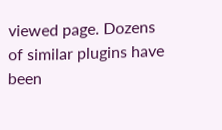viewed page. Dozens of similar plugins have been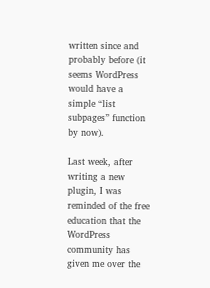written since and probably before (it seems WordPress would have a simple “list subpages” function by now).

Last week, after writing a new plugin, I was reminded of the free education that the WordPress community has given me over the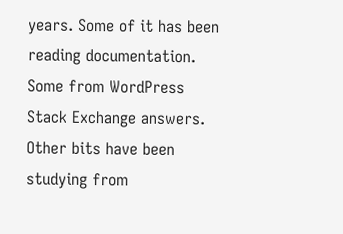years. Some of it has been reading documentation. Some from WordPress Stack Exchange answers. Other bits have been studying from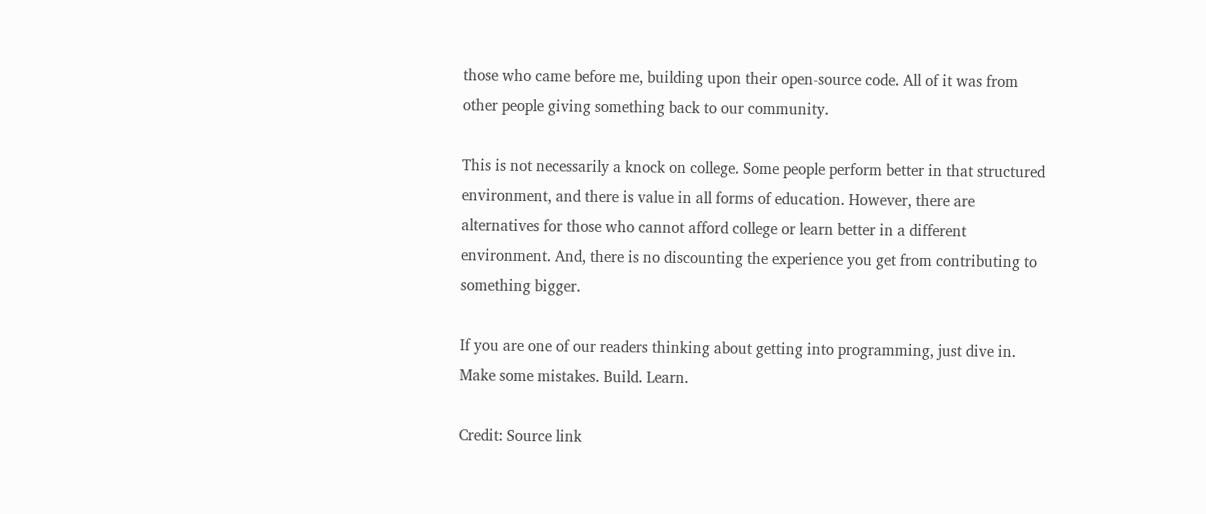those who came before me, building upon their open-source code. All of it was from other people giving something back to our community.

This is not necessarily a knock on college. Some people perform better in that structured environment, and there is value in all forms of education. However, there are alternatives for those who cannot afford college or learn better in a different environment. And, there is no discounting the experience you get from contributing to something bigger.

If you are one of our readers thinking about getting into programming, just dive in. Make some mistakes. Build. Learn.

Credit: Source link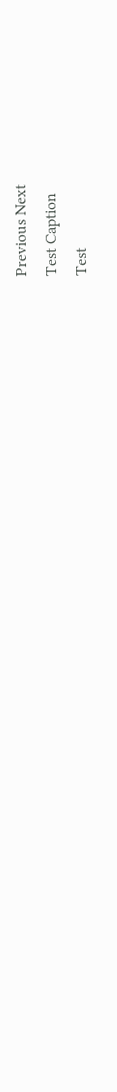Previous Next
Test Caption
Test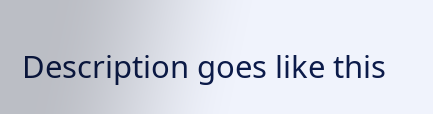Description goes like this